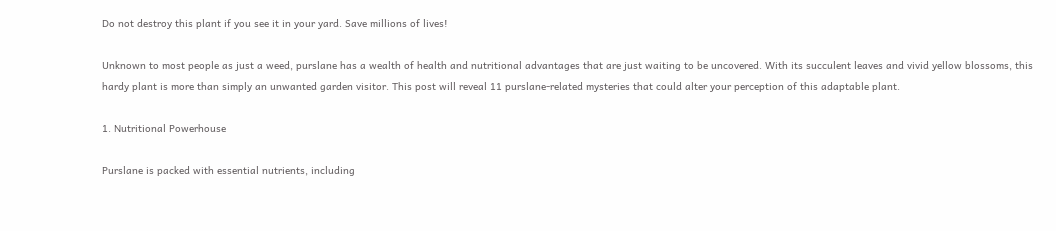Do not destroy this plant if you see it in your yard. Save millions of lives!

Unknown to most people as just a weed, purslane has a wealth of health and nutritional advantages that are just waiting to be uncovered. With its succulent leaves and vivid yellow blossoms, this hardy plant is more than simply an unwanted garden visitor. This post will reveal 11 purslane-related mysteries that could alter your perception of this adaptable plant.

1. Nutritional Powerhouse

Purslane is packed with essential nutrients, including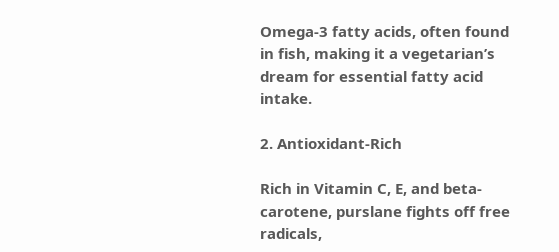Omega-3 fatty acids, often found in fish, making it a vegetarian’s dream for essential fatty acid intake.

2. Antioxidant-Rich

Rich in Vitamin C, E, and beta-carotene, purslane fights off free radicals,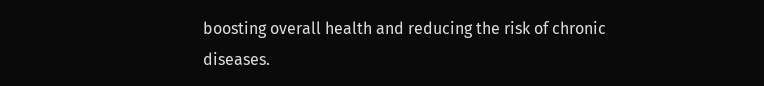boosting overall health and reducing the risk of chronic diseases.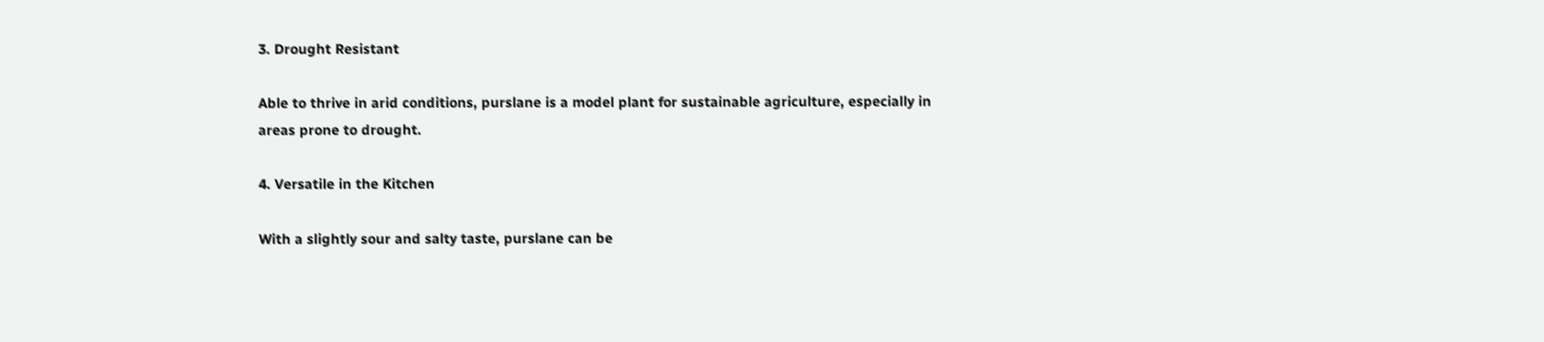3. Drought Resistant

Able to thrive in arid conditions, purslane is a model plant for sustainable agriculture, especially in areas prone to drought.

4. Versatile in the Kitchen

With a slightly sour and salty taste, purslane can be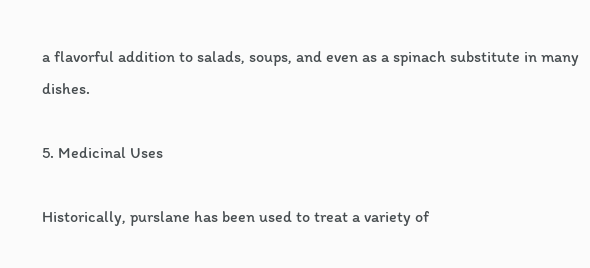a flavorful addition to salads, soups, and even as a spinach substitute in many dishes.

5. Medicinal Uses

Historically, purslane has been used to treat a variety of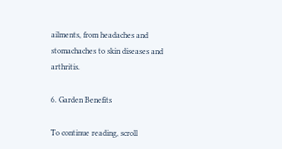ailments, from headaches and stomachaches to skin diseases and arthritis.

6. Garden Benefits

To continue reading, scroll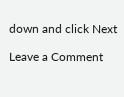down and click Next

Leave a Comment